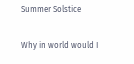Summer Solstice

Why in world would I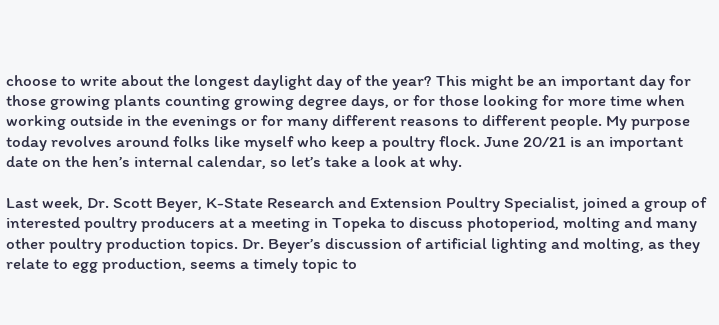choose to write about the longest daylight day of the year? This might be an important day for those growing plants counting growing degree days, or for those looking for more time when working outside in the evenings or for many different reasons to different people. My purpose today revolves around folks like myself who keep a poultry flock. June 20/21 is an important date on the hen’s internal calendar, so let’s take a look at why.

Last week, Dr. Scott Beyer, K-State Research and Extension Poultry Specialist, joined a group of interested poultry producers at a meeting in Topeka to discuss photoperiod, molting and many other poultry production topics. Dr. Beyer’s discussion of artificial lighting and molting, as they relate to egg production, seems a timely topic to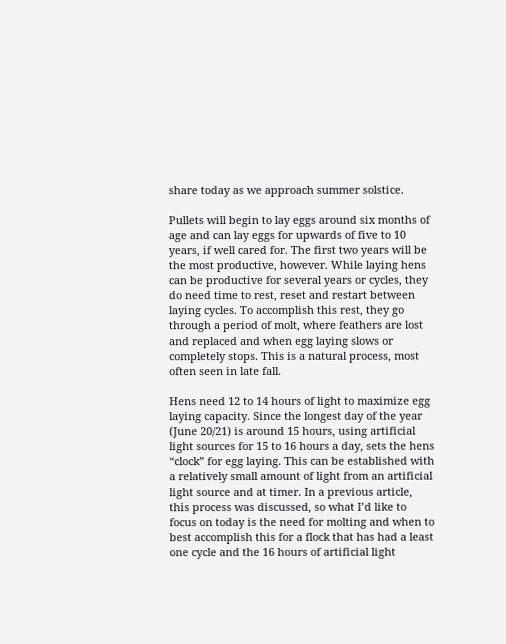share today as we approach summer solstice.

Pullets will begin to lay eggs around six months of age and can lay eggs for upwards of five to 10 years, if well cared for. The first two years will be the most productive, however. While laying hens can be productive for several years or cycles, they do need time to rest, reset and restart between laying cycles. To accomplish this rest, they go through a period of molt, where feathers are lost and replaced and when egg laying slows or completely stops. This is a natural process, most often seen in late fall.

Hens need 12 to 14 hours of light to maximize egg laying capacity. Since the longest day of the year (June 20/21) is around 15 hours, using artificial light sources for 15 to 16 hours a day, sets the hens “clock” for egg laying. This can be established with a relatively small amount of light from an artificial light source and at timer. In a previous article, this process was discussed, so what I’d like to focus on today is the need for molting and when to best accomplish this for a flock that has had a least one cycle and the 16 hours of artificial light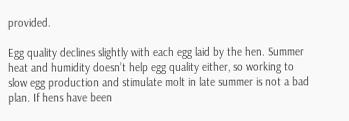provided.

Egg quality declines slightly with each egg laid by the hen. Summer heat and humidity doesn’t help egg quality either, so working to slow egg production and stimulate molt in late summer is not a bad plan. If hens have been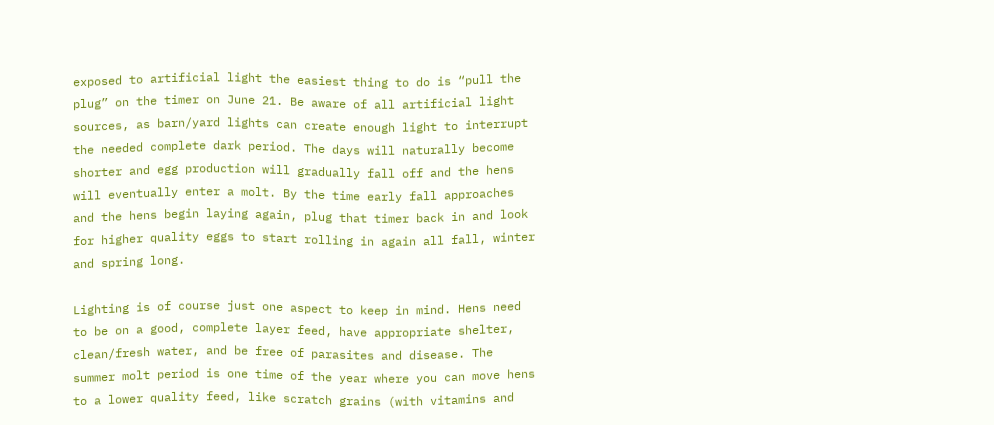exposed to artificial light the easiest thing to do is “pull the plug” on the timer on June 21. Be aware of all artificial light sources, as barn/yard lights can create enough light to interrupt the needed complete dark period. The days will naturally become shorter and egg production will gradually fall off and the hens will eventually enter a molt. By the time early fall approaches and the hens begin laying again, plug that timer back in and look for higher quality eggs to start rolling in again all fall, winter and spring long.

Lighting is of course just one aspect to keep in mind. Hens need to be on a good, complete layer feed, have appropriate shelter, clean/fresh water, and be free of parasites and disease. The summer molt period is one time of the year where you can move hens to a lower quality feed, like scratch grains (with vitamins and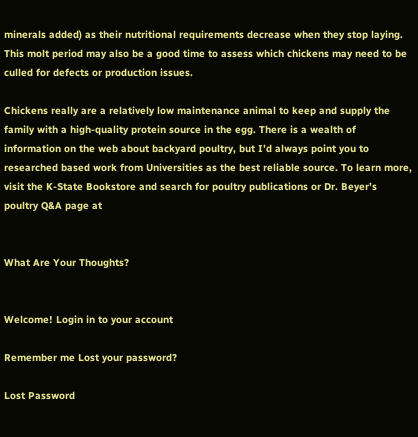minerals added) as their nutritional requirements decrease when they stop laying. This molt period may also be a good time to assess which chickens may need to be culled for defects or production issues.

Chickens really are a relatively low maintenance animal to keep and supply the family with a high-quality protein source in the egg. There is a wealth of information on the web about backyard poultry, but I’d always point you to researched based work from Universities as the best reliable source. To learn more, visit the K-State Bookstore and search for poultry publications or Dr. Beyer’s poultry Q&A page at


What Are Your Thoughts?


Welcome! Login in to your account

Remember me Lost your password?

Lost Password